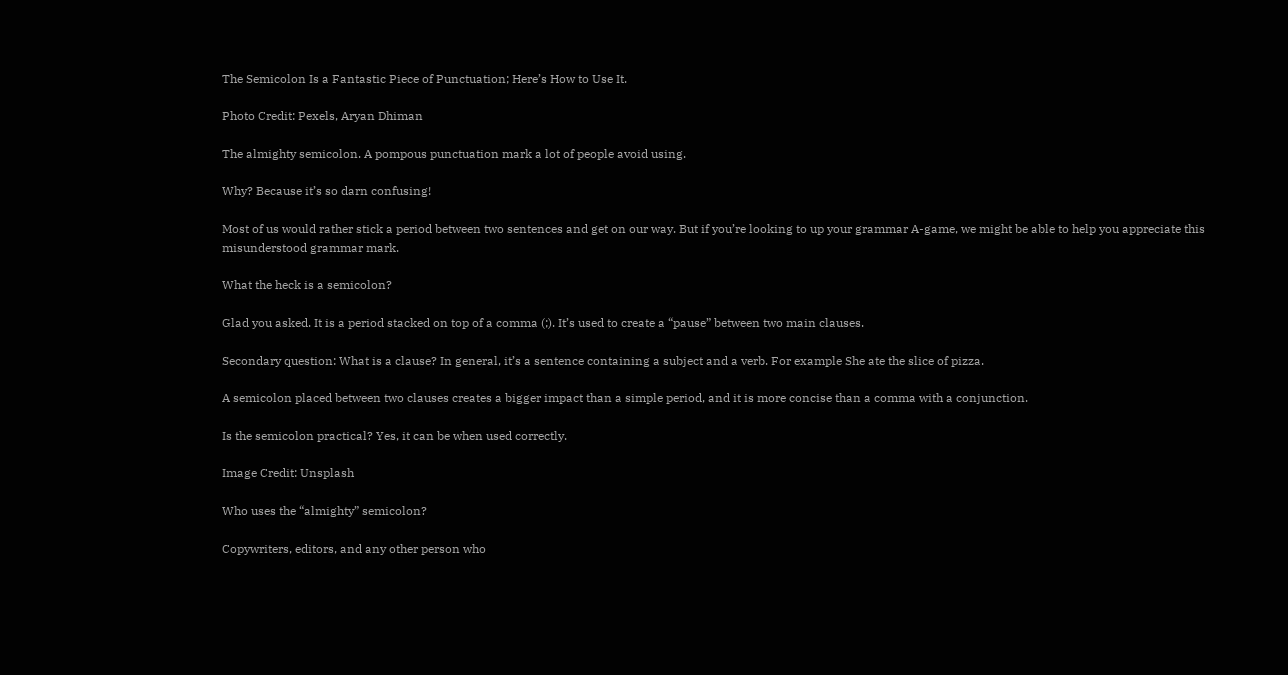The Semicolon Is a Fantastic Piece of Punctuation; Here’s How to Use It.

Photo Credit: Pexels, Aryan Dhiman

The almighty semicolon. A pompous punctuation mark a lot of people avoid using.

Why? Because it’s so darn confusing!

Most of us would rather stick a period between two sentences and get on our way. But if you’re looking to up your grammar A-game, we might be able to help you appreciate this misunderstood grammar mark.

What the heck is a semicolon?

Glad you asked. It is a period stacked on top of a comma (;). It’s used to create a “pause” between two main clauses.

Secondary question: What is a clause? In general, it’s a sentence containing a subject and a verb. For example She ate the slice of pizza.

A semicolon placed between two clauses creates a bigger impact than a simple period, and it is more concise than a comma with a conjunction.

Is the semicolon practical? Yes, it can be when used correctly.

Image Credit: Unsplash

Who uses the “almighty” semicolon?

Copywriters, editors, and any other person who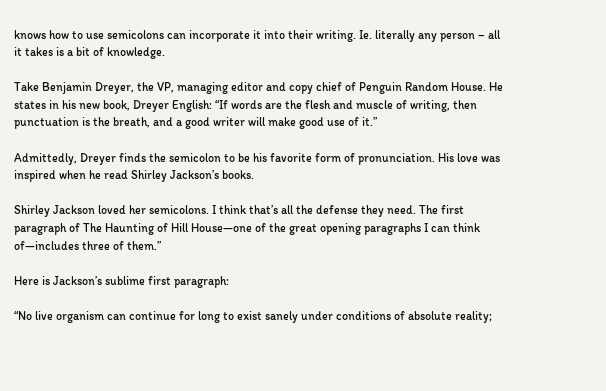knows how to use semicolons can incorporate it into their writing. Ie. literally any person – all it takes is a bit of knowledge.

Take Benjamin Dreyer, the VP, managing editor and copy chief of Penguin Random House. He states in his new book, Dreyer English: “If words are the flesh and muscle of writing, then punctuation is the breath, and a good writer will make good use of it.”

Admittedly, Dreyer finds the semicolon to be his favorite form of pronunciation. His love was inspired when he read Shirley Jackson’s books.

Shirley Jackson loved her semicolons. I think that’s all the defense they need. The first paragraph of The Haunting of Hill House—one of the great opening paragraphs I can think of—includes three of them.”

Here is Jackson’s sublime first paragraph:

“No live organism can continue for long to exist sanely under conditions of absolute reality;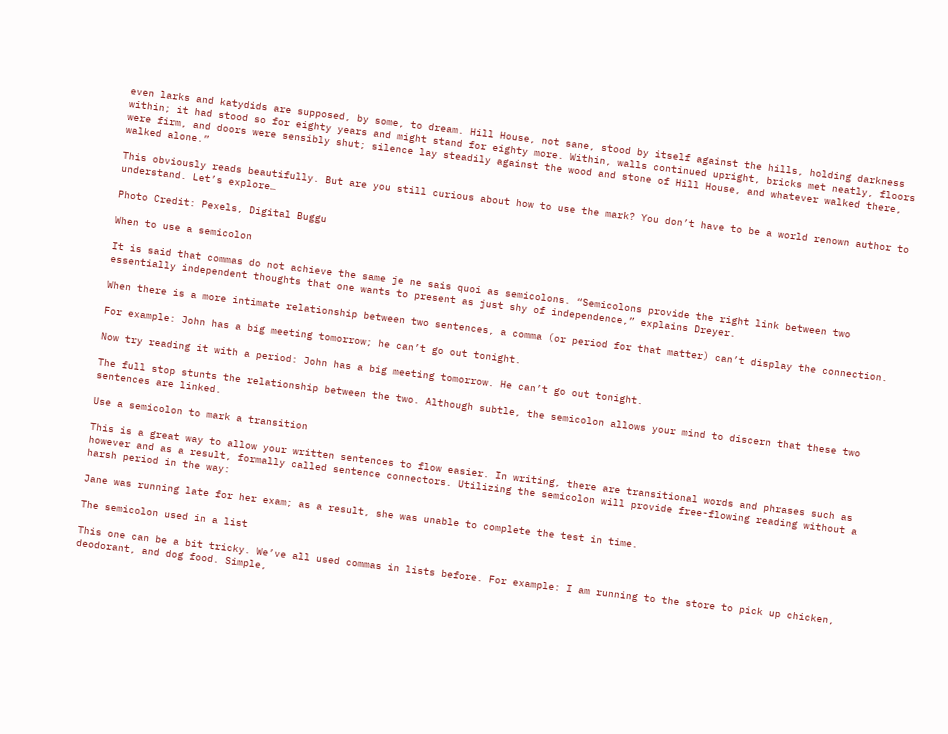even larks and katydids are supposed, by some, to dream. Hill House, not sane, stood by itself against the hills, holding darkness within; it had stood so for eighty years and might stand for eighty more. Within, walls continued upright, bricks met neatly, floors were firm, and doors were sensibly shut; silence lay steadily against the wood and stone of Hill House, and whatever walked there, walked alone.”

This obviously reads beautifully. But are you still curious about how to use the mark? You don’t have to be a world renown author to understand. Let’s explore…

Photo Credit: Pexels, Digital Buggu

When to use a semicolon

It is said that commas do not achieve the same je ne sais quoi as semicolons. “Semicolons provide the right link between two essentially independent thoughts that one wants to present as just shy of independence,” explains Dreyer.

When there is a more intimate relationship between two sentences, a comma (or period for that matter) can’t display the connection.

For example: John has a big meeting tomorrow; he can’t go out tonight.

Now try reading it with a period: John has a big meeting tomorrow. He can’t go out tonight.

The full stop stunts the relationship between the two. Although subtle, the semicolon allows your mind to discern that these two sentences are linked.

Use a semicolon to mark a transition

This is a great way to allow your written sentences to flow easier. In writing, there are transitional words and phrases such as however and as a result, formally called sentence connectors. Utilizing the semicolon will provide free-flowing reading without a harsh period in the way:

Jane was running late for her exam; as a result, she was unable to complete the test in time.

The semicolon used in a list

This one can be a bit tricky. We’ve all used commas in lists before. For example: I am running to the store to pick up chicken, deodorant, and dog food. Simple,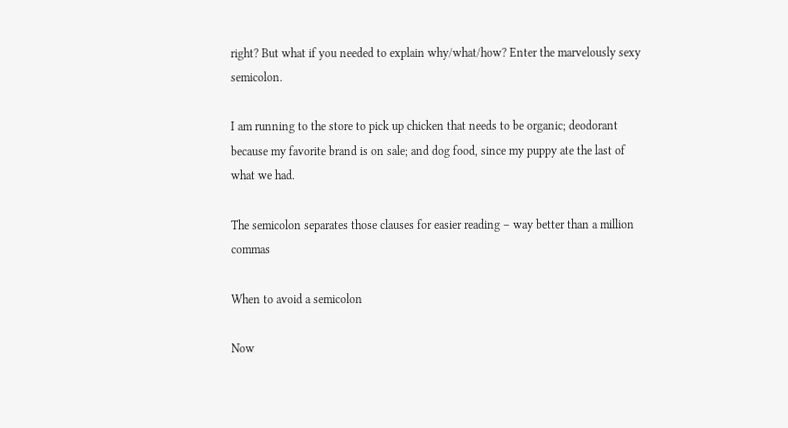right? But what if you needed to explain why/what/how? Enter the marvelously sexy semicolon.

I am running to the store to pick up chicken that needs to be organic; deodorant because my favorite brand is on sale; and dog food, since my puppy ate the last of what we had.

The semicolon separates those clauses for easier reading – way better than a million commas

When to avoid a semicolon

Now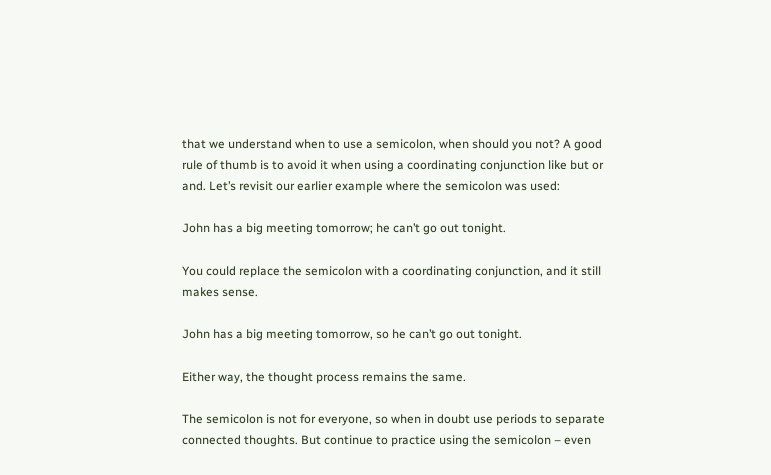that we understand when to use a semicolon, when should you not? A good rule of thumb is to avoid it when using a coordinating conjunction like but or and. Let’s revisit our earlier example where the semicolon was used:

John has a big meeting tomorrow; he can’t go out tonight.

You could replace the semicolon with a coordinating conjunction, and it still makes sense.

John has a big meeting tomorrow, so he can’t go out tonight.

Either way, the thought process remains the same.

The semicolon is not for everyone, so when in doubt use periods to separate connected thoughts. But continue to practice using the semicolon – even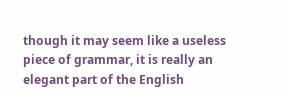though it may seem like a useless piece of grammar, it is really an elegant part of the English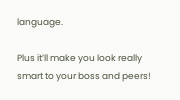language.

Plus it’ll make you look really smart to your boss and peers!